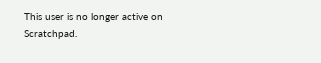This user is no longer active on Scratchpad.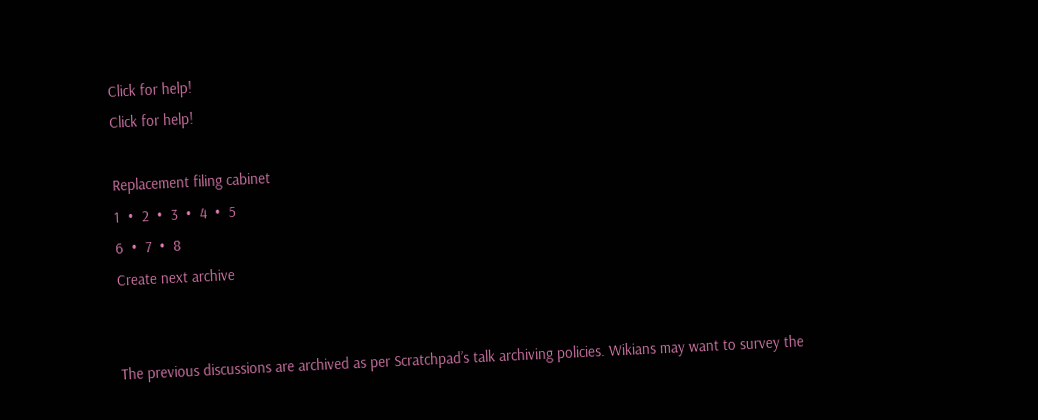Click for help!
Click for help!

Replacement filing cabinet
1  •  2  •  3  •  4  •  5
6  •  7  •  8
Create next archive


The previous discussions are archived as per Scratchpad’s talk archiving policies. Wikians may want to survey the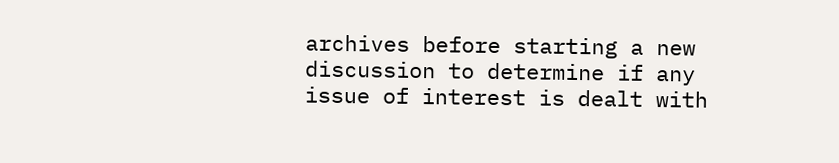archives before starting a new discussion to determine if any issue of interest is dealt with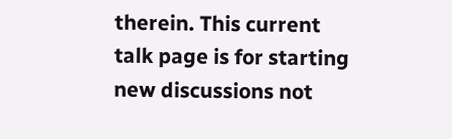therein. This current talk page is for starting new discussions not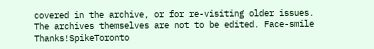covered in the archive, or for re-visiting older issues. The archives themselves are not to be edited. Face-smile Thanks!SpikeToronto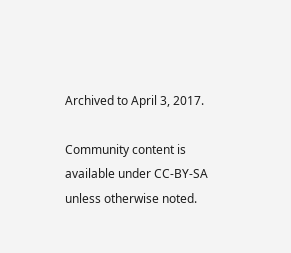Archived to April 3, 2017.

Community content is available under CC-BY-SA unless otherwise noted.